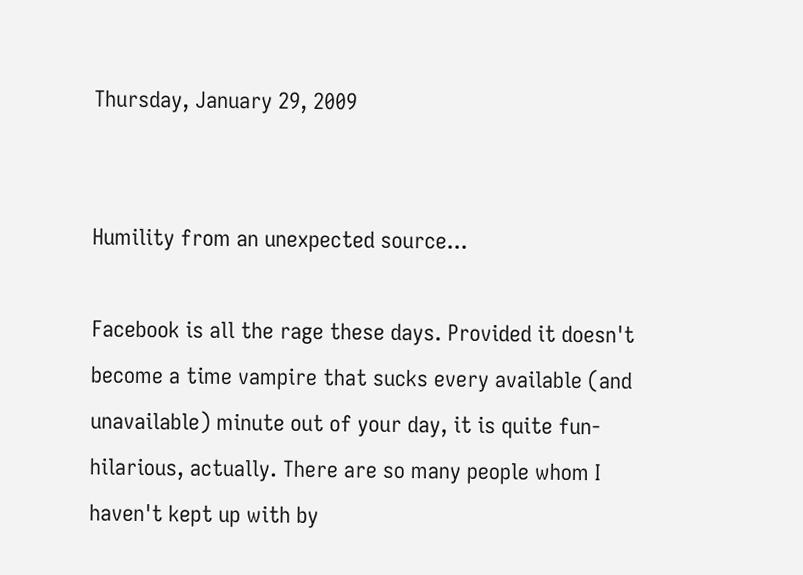Thursday, January 29, 2009


Humility from an unexpected source...

Facebook is all the rage these days. Provided it doesn't become a time vampire that sucks every available (and unavailable) minute out of your day, it is quite fun- hilarious, actually. There are so many people whom I haven't kept up with by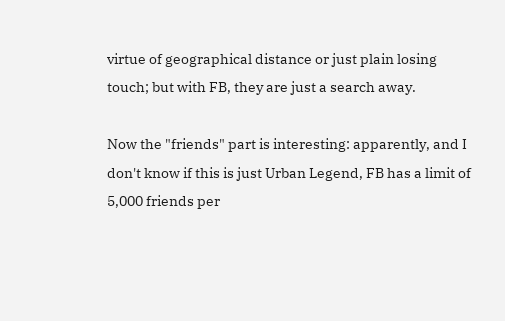virtue of geographical distance or just plain losing touch; but with FB, they are just a search away.

Now the "friends" part is interesting: apparently, and I don't know if this is just Urban Legend, FB has a limit of 5,000 friends per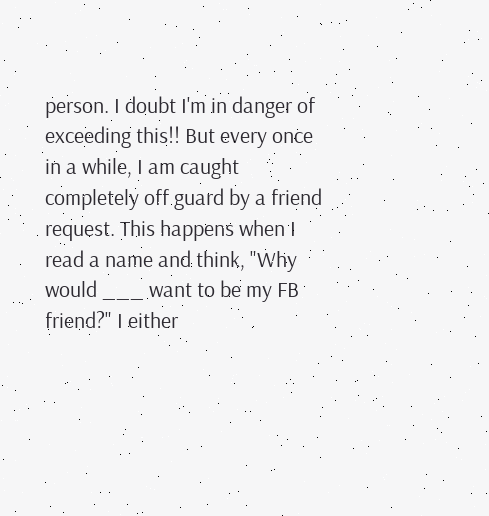person. I doubt I'm in danger of exceeding this!! But every once in a while, I am caught completely off guard by a friend request. This happens when I read a name and think, "Why would ___ want to be my FB friend?" I either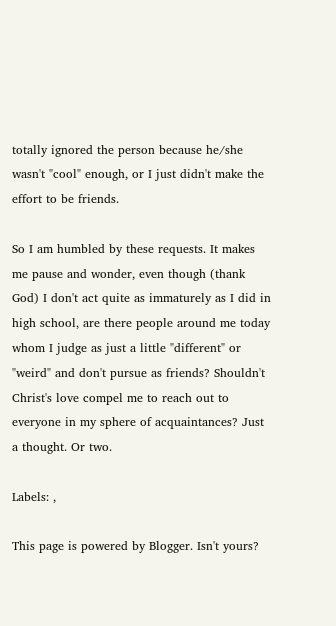totally ignored the person because he/she wasn't "cool" enough, or I just didn't make the effort to be friends.

So I am humbled by these requests. It makes me pause and wonder, even though (thank God) I don't act quite as immaturely as I did in high school, are there people around me today whom I judge as just a little "different" or "weird" and don't pursue as friends? Shouldn't Christ's love compel me to reach out to everyone in my sphere of acquaintances? Just a thought. Or two.

Labels: ,

This page is powered by Blogger. Isn't yours?